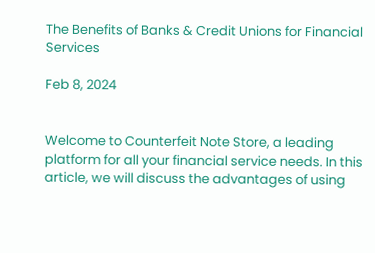The Benefits of Banks & Credit Unions for Financial Services

Feb 8, 2024


Welcome to Counterfeit Note Store, a leading platform for all your financial service needs. In this article, we will discuss the advantages of using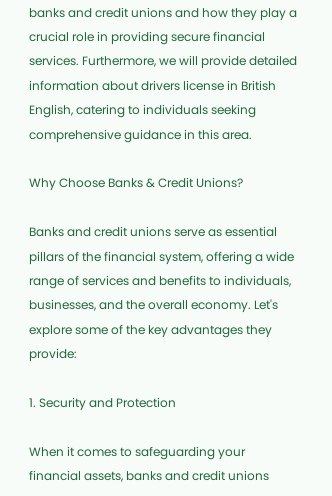banks and credit unions and how they play a crucial role in providing secure financial services. Furthermore, we will provide detailed information about drivers license in British English, catering to individuals seeking comprehensive guidance in this area.

Why Choose Banks & Credit Unions?

Banks and credit unions serve as essential pillars of the financial system, offering a wide range of services and benefits to individuals, businesses, and the overall economy. Let's explore some of the key advantages they provide:

1. Security and Protection

When it comes to safeguarding your financial assets, banks and credit unions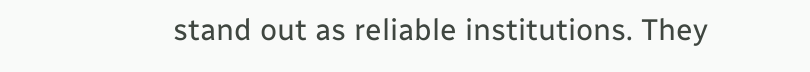stand out as reliable institutions. They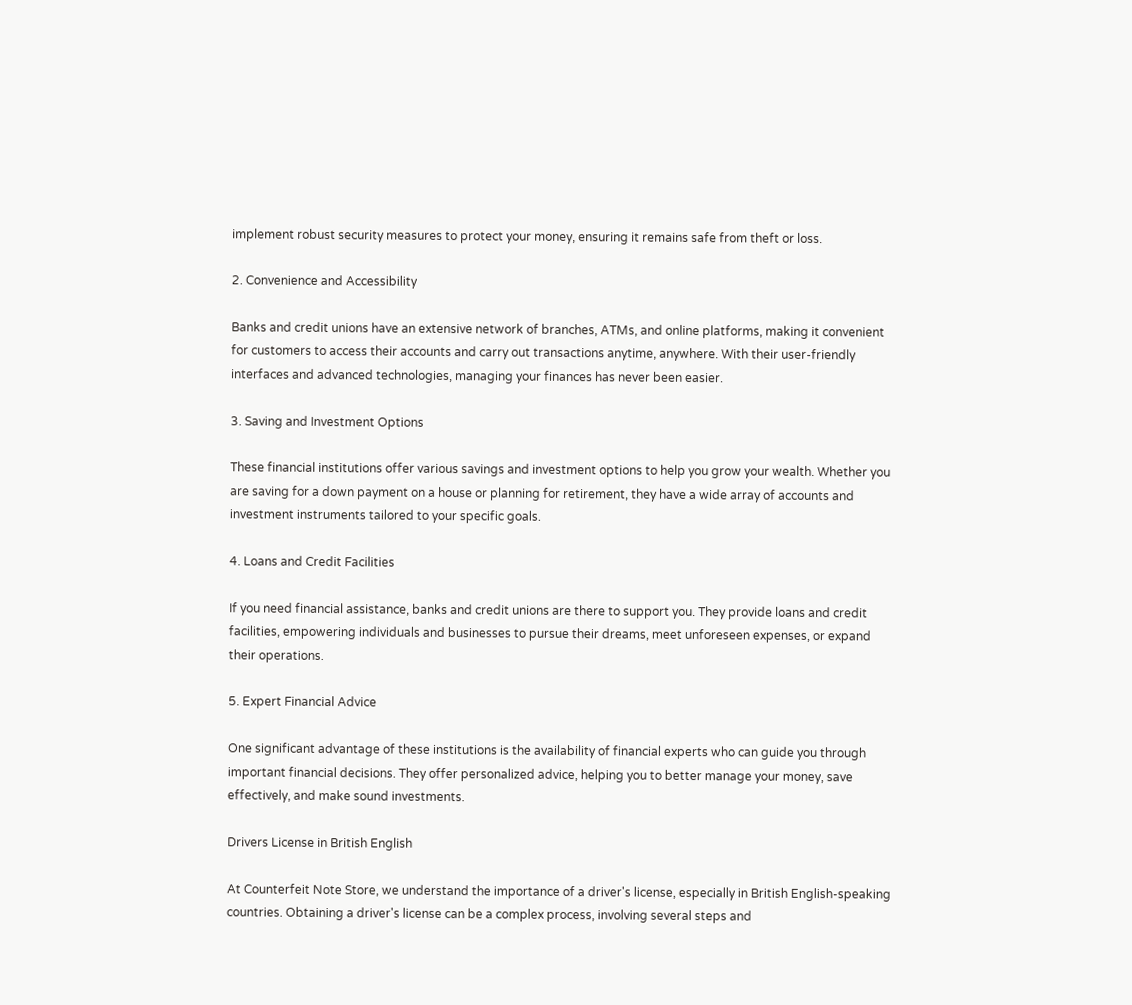implement robust security measures to protect your money, ensuring it remains safe from theft or loss.

2. Convenience and Accessibility

Banks and credit unions have an extensive network of branches, ATMs, and online platforms, making it convenient for customers to access their accounts and carry out transactions anytime, anywhere. With their user-friendly interfaces and advanced technologies, managing your finances has never been easier.

3. Saving and Investment Options

These financial institutions offer various savings and investment options to help you grow your wealth. Whether you are saving for a down payment on a house or planning for retirement, they have a wide array of accounts and investment instruments tailored to your specific goals.

4. Loans and Credit Facilities

If you need financial assistance, banks and credit unions are there to support you. They provide loans and credit facilities, empowering individuals and businesses to pursue their dreams, meet unforeseen expenses, or expand their operations.

5. Expert Financial Advice

One significant advantage of these institutions is the availability of financial experts who can guide you through important financial decisions. They offer personalized advice, helping you to better manage your money, save effectively, and make sound investments.

Drivers License in British English

At Counterfeit Note Store, we understand the importance of a driver's license, especially in British English-speaking countries. Obtaining a driver's license can be a complex process, involving several steps and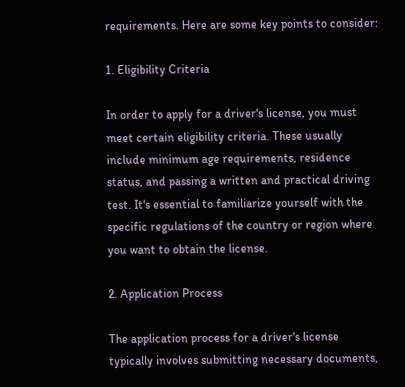requirements. Here are some key points to consider:

1. Eligibility Criteria

In order to apply for a driver's license, you must meet certain eligibility criteria. These usually include minimum age requirements, residence status, and passing a written and practical driving test. It's essential to familiarize yourself with the specific regulations of the country or region where you want to obtain the license.

2. Application Process

The application process for a driver's license typically involves submitting necessary documents,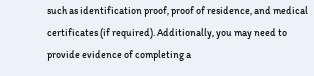such as identification proof, proof of residence, and medical certificates (if required). Additionally, you may need to provide evidence of completing a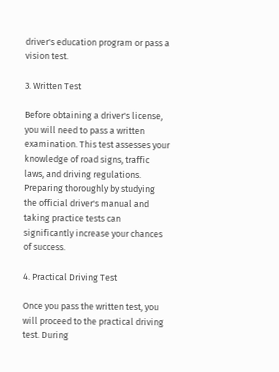driver's education program or pass a vision test.

3. Written Test

Before obtaining a driver's license, you will need to pass a written examination. This test assesses your knowledge of road signs, traffic laws, and driving regulations. Preparing thoroughly by studying the official driver's manual and taking practice tests can significantly increase your chances of success.

4. Practical Driving Test

Once you pass the written test, you will proceed to the practical driving test. During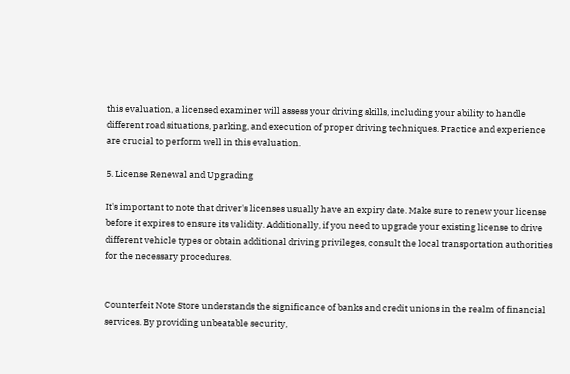this evaluation, a licensed examiner will assess your driving skills, including your ability to handle different road situations, parking, and execution of proper driving techniques. Practice and experience are crucial to perform well in this evaluation.

5. License Renewal and Upgrading

It's important to note that driver's licenses usually have an expiry date. Make sure to renew your license before it expires to ensure its validity. Additionally, if you need to upgrade your existing license to drive different vehicle types or obtain additional driving privileges, consult the local transportation authorities for the necessary procedures.


Counterfeit Note Store understands the significance of banks and credit unions in the realm of financial services. By providing unbeatable security,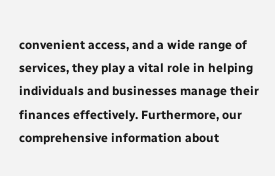convenient access, and a wide range of services, they play a vital role in helping individuals and businesses manage their finances effectively. Furthermore, our comprehensive information about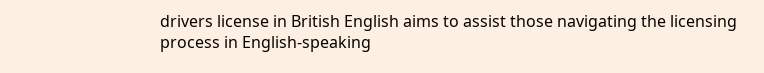drivers license in British English aims to assist those navigating the licensing process in English-speaking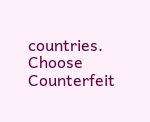countries. Choose Counterfeit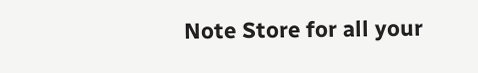Note Store for all your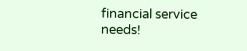financial service needs!